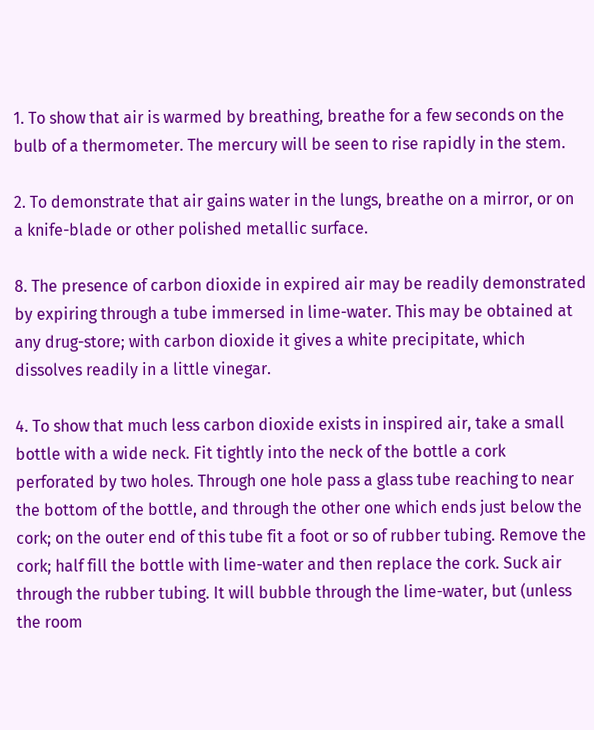1. To show that air is warmed by breathing, breathe for a few seconds on the bulb of a thermometer. The mercury will be seen to rise rapidly in the stem.

2. To demonstrate that air gains water in the lungs, breathe on a mirror, or on a knife-blade or other polished metallic surface.

8. The presence of carbon dioxide in expired air may be readily demonstrated by expiring through a tube immersed in lime-water. This may be obtained at any drug-store; with carbon dioxide it gives a white precipitate, which dissolves readily in a little vinegar.

4. To show that much less carbon dioxide exists in inspired air, take a small bottle with a wide neck. Fit tightly into the neck of the bottle a cork perforated by two holes. Through one hole pass a glass tube reaching to near the bottom of the bottle, and through the other one which ends just below the cork; on the outer end of this tube fit a foot or so of rubber tubing. Remove the cork; half fill the bottle with lime-water and then replace the cork. Suck air through the rubber tubing. It will bubble through the lime-water, but (unless the room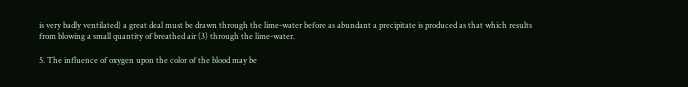is very badly ventilated) a great deal must be drawn through the lime-water before as abundant a precipitate is produced as that which results from blowing a small quantity of breathed air (3) through the lime-water.

5. The influence of oxygen upon the color of the blood may be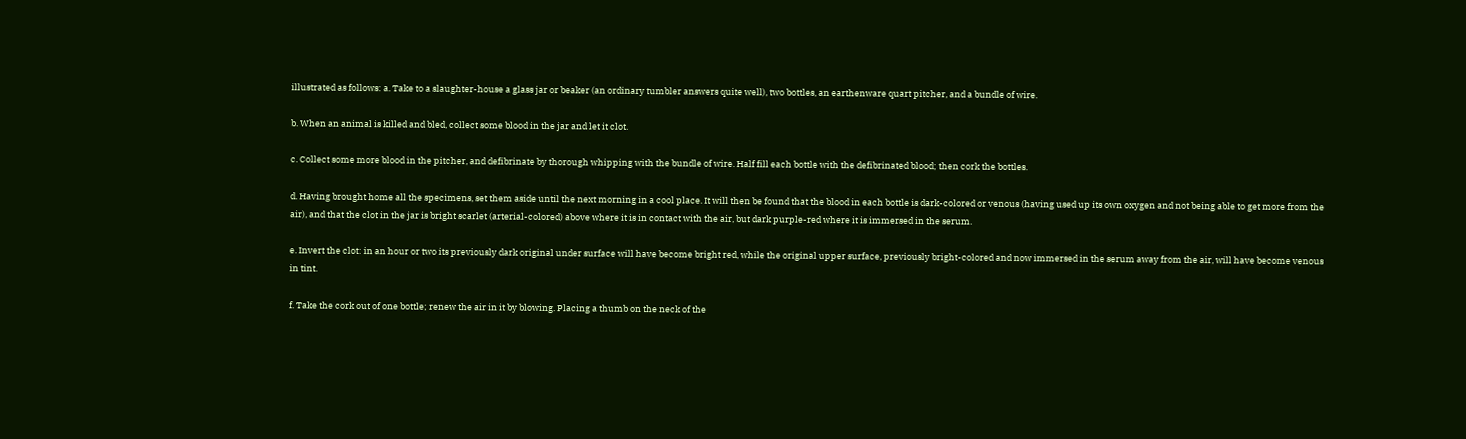illustrated as follows: a. Take to a slaughter-house a glass jar or beaker (an ordinary tumbler answers quite well), two bottles, an earthenware quart pitcher, and a bundle of wire.

b. When an animal is killed and bled, collect some blood in the jar and let it clot.

c. Collect some more blood in the pitcher, and defibrinate by thorough whipping with the bundle of wire. Half fill each bottle with the defibrinated blood; then cork the bottles.

d. Having brought home all the specimens, set them aside until the next morning in a cool place. It will then be found that the blood in each bottle is dark-colored or venous (having used up its own oxygen and not being able to get more from the air), and that the clot in the jar is bright scarlet (arterial-colored) above where it is in contact with the air, but dark purple-red where it is immersed in the serum.

e. Invert the clot: in an hour or two its previously dark original under surface will have become bright red, while the original upper surface, previously bright-colored and now immersed in the serum away from the air, will have become venous in tint.

f. Take the cork out of one bottle; renew the air in it by blowing. Placing a thumb on the neck of the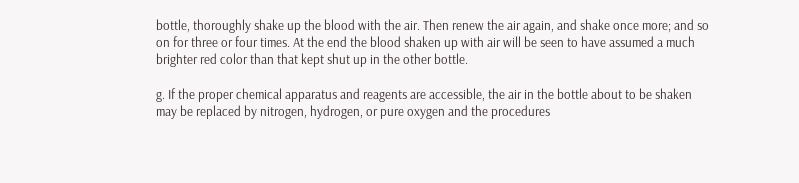bottle, thoroughly shake up the blood with the air. Then renew the air again, and shake once more; and so on for three or four times. At the end the blood shaken up with air will be seen to have assumed a much brighter red color than that kept shut up in the other bottle.

g. If the proper chemical apparatus and reagents are accessible, the air in the bottle about to be shaken may be replaced by nitrogen, hydrogen, or pure oxygen and the procedures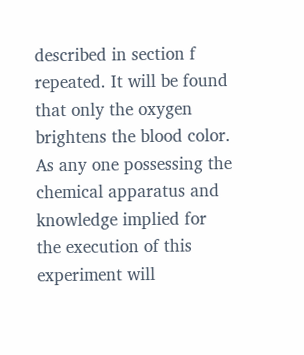described in section f repeated. It will be found that only the oxygen brightens the blood color. As any one possessing the chemical apparatus and knowledge implied for the execution of this experiment will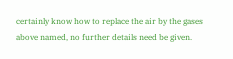certainly know how to replace the air by the gases above named, no further details need be given.